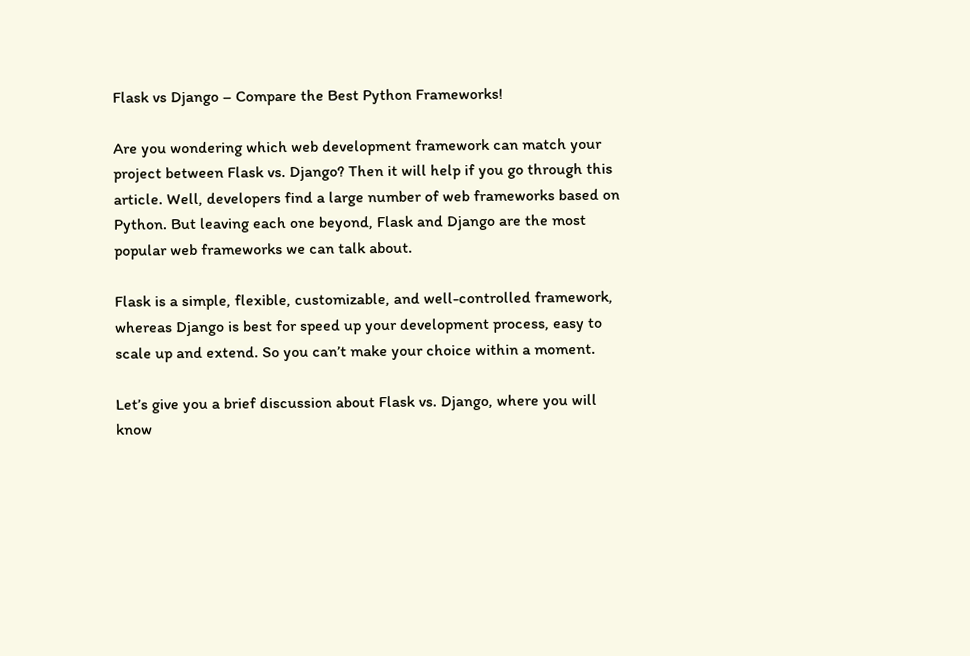Flask vs Django – Compare the Best Python Frameworks!

Are you wondering which web development framework can match your project between Flask vs. Django? Then it will help if you go through this article. Well, developers find a large number of web frameworks based on Python. But leaving each one beyond, Flask and Django are the most popular web frameworks we can talk about.

Flask is a simple, flexible, customizable, and well-controlled framework, whereas Django is best for speed up your development process, easy to scale up and extend. So you can’t make your choice within a moment.

Let’s give you a brief discussion about Flask vs. Django, where you will know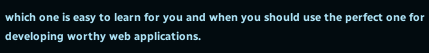which one is easy to learn for you and when you should use the perfect one for developing worthy web applications.